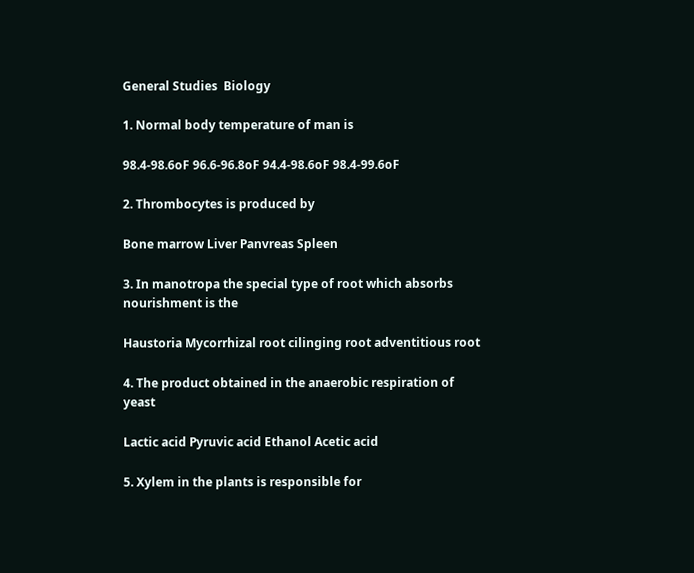General Studies  Biology

1. Normal body temperature of man is

98.4-98.6oF 96.6-96.8oF 94.4-98.6oF 98.4-99.6oF

2. Thrombocytes is produced by

Bone marrow Liver Panvreas Spleen

3. In manotropa the special type of root which absorbs nourishment is the

Haustoria Mycorrhizal root cilinging root adventitious root

4. The product obtained in the anaerobic respiration of yeast

Lactic acid Pyruvic acid Ethanol Acetic acid

5. Xylem in the plants is responsible for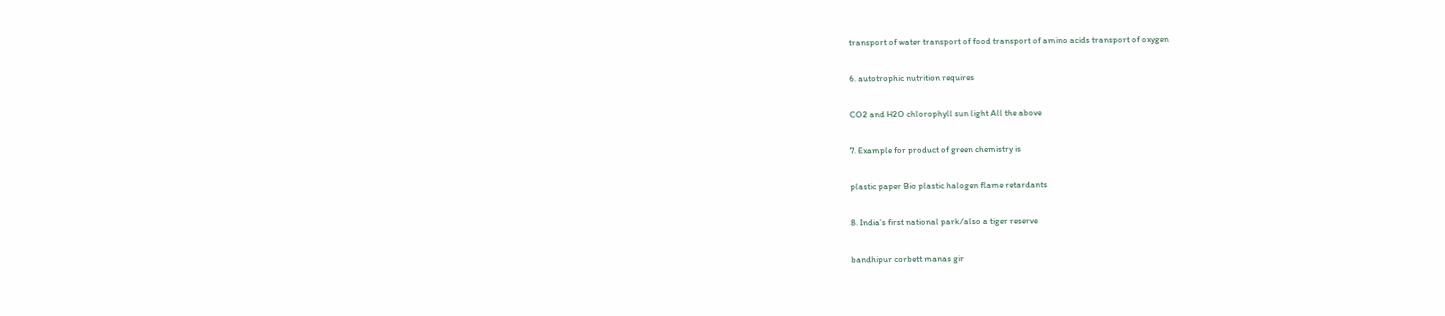transport of water transport of food transport of amino acids transport of oxygen

6. autotrophic nutrition requires

CO2 and H2O chlorophyll sun light All the above

7. Example for product of green chemistry is

plastic paper Bio plastic halogen flame retardants

8. India’s first national park/also a tiger reserve

bandhipur corbett manas gir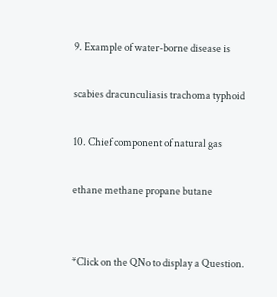9. Example of water-borne disease is

scabies dracunculiasis trachoma typhoid

10. Chief component of natural gas

ethane methane propane butane


*Click on the QNo to display a Question.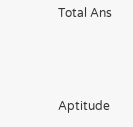Total Ans



Aptitude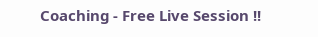Coaching - Free Live Session !!